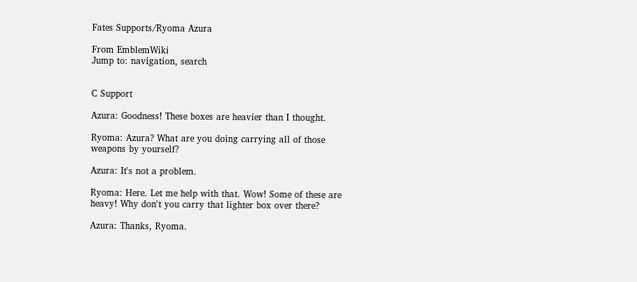Fates Supports/Ryoma Azura

From EmblemWiki
Jump to: navigation, search


C Support

Azura: Goodness! These boxes are heavier than I thought.

Ryoma: Azura? What are you doing carrying all of those weapons by yourself?

Azura: It's not a problem.

Ryoma: Here. Let me help with that. Wow! Some of these are heavy! Why don't you carry that lighter box over there?

Azura: Thanks, Ryoma.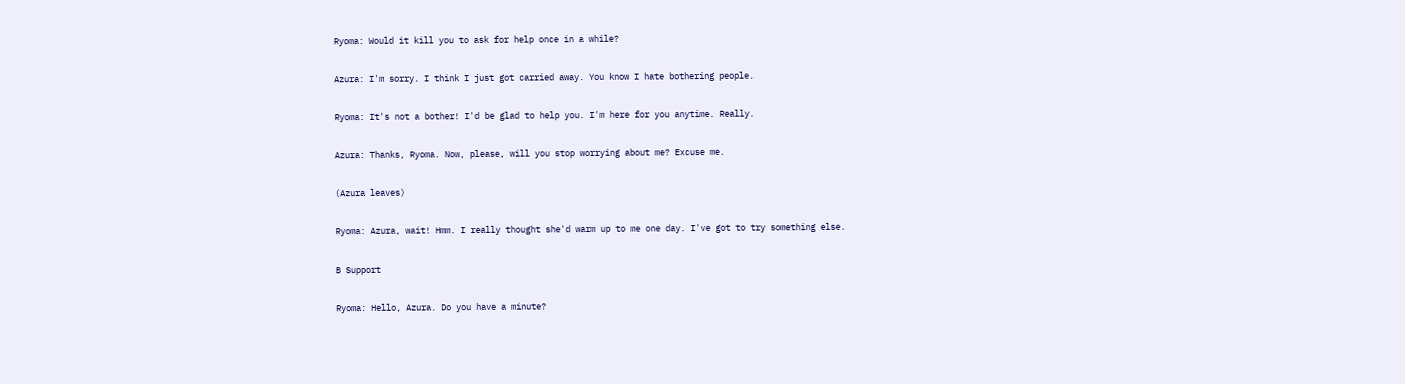Ryoma: Would it kill you to ask for help once in a while?

Azura: I'm sorry. I think I just got carried away. You know I hate bothering people.

Ryoma: It's not a bother! I'd be glad to help you. I'm here for you anytime. Really.

Azura: Thanks, Ryoma. Now, please, will you stop worrying about me? Excuse me.

(Azura leaves)

Ryoma: Azura, wait! Hmm. I really thought she'd warm up to me one day. I've got to try something else.

B Support

Ryoma: Hello, Azura. Do you have a minute?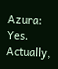Azura: Yes. Actually,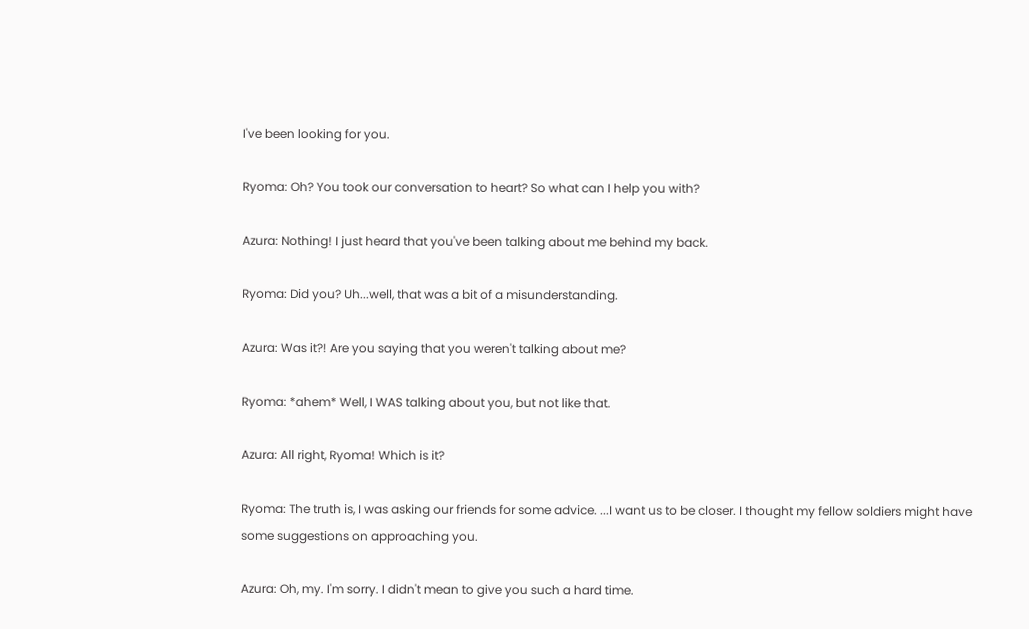I've been looking for you.

Ryoma: Oh? You took our conversation to heart? So what can I help you with?

Azura: Nothing! I just heard that you've been talking about me behind my back.

Ryoma: Did you? Uh...well, that was a bit of a misunderstanding.

Azura: Was it?! Are you saying that you weren't talking about me?

Ryoma: *ahem* Well, I WAS talking about you, but not like that.

Azura: All right, Ryoma! Which is it?

Ryoma: The truth is, I was asking our friends for some advice. ...I want us to be closer. I thought my fellow soldiers might have some suggestions on approaching you.

Azura: Oh, my. I'm sorry. I didn't mean to give you such a hard time.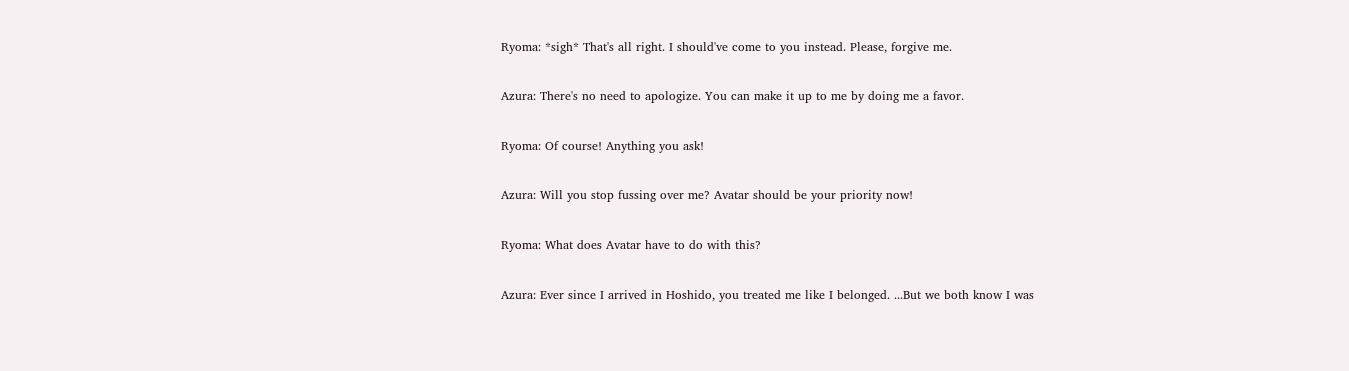Ryoma: *sigh* That's all right. I should've come to you instead. Please, forgive me.

Azura: There's no need to apologize. You can make it up to me by doing me a favor.

Ryoma: Of course! Anything you ask!

Azura: Will you stop fussing over me? Avatar should be your priority now!

Ryoma: What does Avatar have to do with this?

Azura: Ever since I arrived in Hoshido, you treated me like I belonged. ...But we both know I was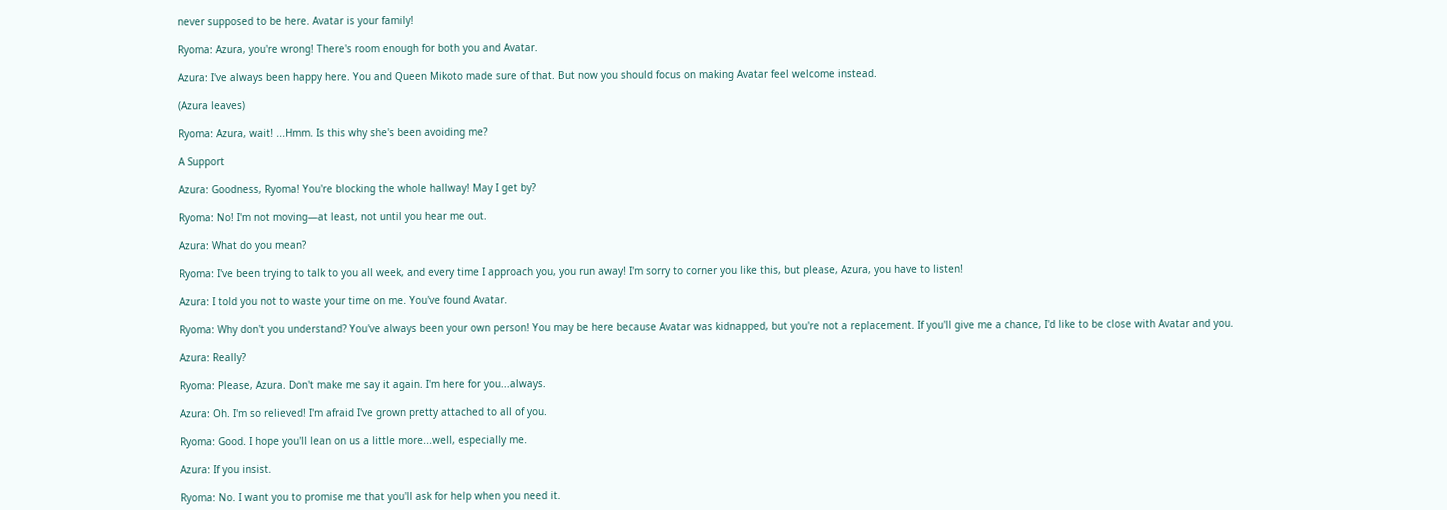never supposed to be here. Avatar is your family!

Ryoma: Azura, you're wrong! There's room enough for both you and Avatar.

Azura: I've always been happy here. You and Queen Mikoto made sure of that. But now you should focus on making Avatar feel welcome instead.

(Azura leaves)

Ryoma: Azura, wait! ...Hmm. Is this why she's been avoiding me?

A Support

Azura: Goodness, Ryoma! You're blocking the whole hallway! May I get by?

Ryoma: No! I'm not moving—at least, not until you hear me out.

Azura: What do you mean?

Ryoma: I've been trying to talk to you all week, and every time I approach you, you run away! I'm sorry to corner you like this, but please, Azura, you have to listen!

Azura: I told you not to waste your time on me. You've found Avatar.

Ryoma: Why don't you understand? You've always been your own person! You may be here because Avatar was kidnapped, but you're not a replacement. If you'll give me a chance, I'd like to be close with Avatar and you.

Azura: Really?

Ryoma: Please, Azura. Don't make me say it again. I'm here for you...always.

Azura: Oh. I'm so relieved! I'm afraid I've grown pretty attached to all of you.

Ryoma: Good. I hope you'll lean on us a little more...well, especially me.

Azura: If you insist.

Ryoma: No. I want you to promise me that you'll ask for help when you need it.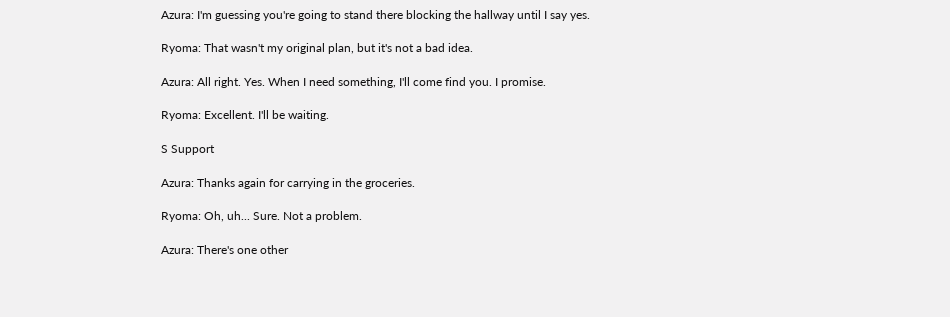Azura: I'm guessing you're going to stand there blocking the hallway until I say yes.

Ryoma: That wasn't my original plan, but it's not a bad idea.

Azura: All right. Yes. When I need something, I'll come find you. I promise.

Ryoma: Excellent. I'll be waiting.

S Support

Azura: Thanks again for carrying in the groceries.

Ryoma: Oh, uh... Sure. Not a problem.

Azura: There's one other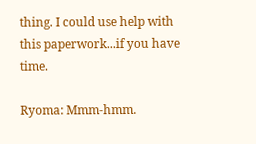thing. I could use help with this paperwork...if you have time.

Ryoma: Mmm-hmm.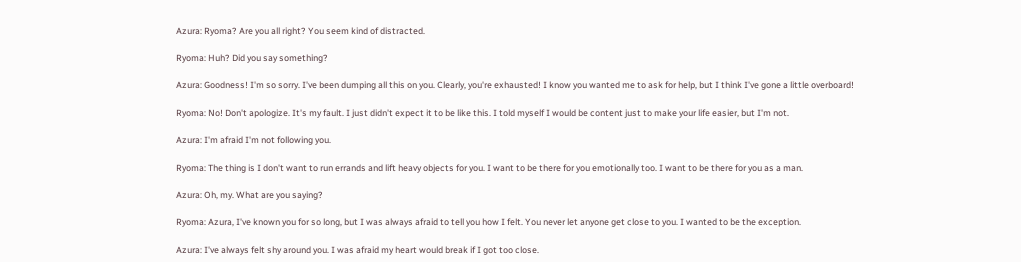Azura: Ryoma? Are you all right? You seem kind of distracted.

Ryoma: Huh? Did you say something?

Azura: Goodness! I'm so sorry. I've been dumping all this on you. Clearly, you're exhausted! I know you wanted me to ask for help, but I think I've gone a little overboard!

Ryoma: No! Don't apologize. It's my fault. I just didn't expect it to be like this. I told myself I would be content just to make your life easier, but I'm not.

Azura: I'm afraid I'm not following you.

Ryoma: The thing is I don't want to run errands and lift heavy objects for you. I want to be there for you emotionally too. I want to be there for you as a man.

Azura: Oh, my. What are you saying?

Ryoma: Azura, I've known you for so long, but I was always afraid to tell you how I felt. You never let anyone get close to you. I wanted to be the exception.

Azura: I've always felt shy around you. I was afraid my heart would break if I got too close.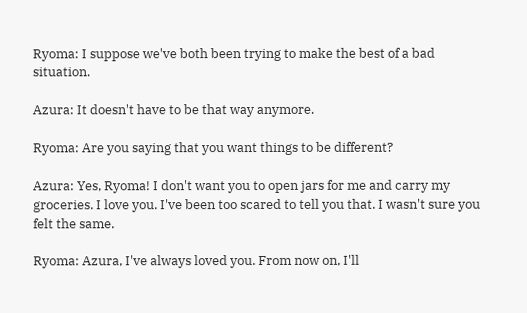Ryoma: I suppose we've both been trying to make the best of a bad situation.

Azura: It doesn't have to be that way anymore.

Ryoma: Are you saying that you want things to be different?

Azura: Yes, Ryoma! I don't want you to open jars for me and carry my groceries. I love you. I've been too scared to tell you that. I wasn't sure you felt the same.

Ryoma: Azura, I've always loved you. From now on, I'll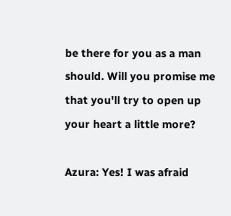be there for you as a man should. Will you promise me that you'll try to open up your heart a little more?

Azura: Yes! I was afraid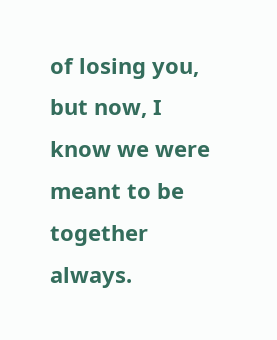of losing you, but now, I know we were meant to be together always.